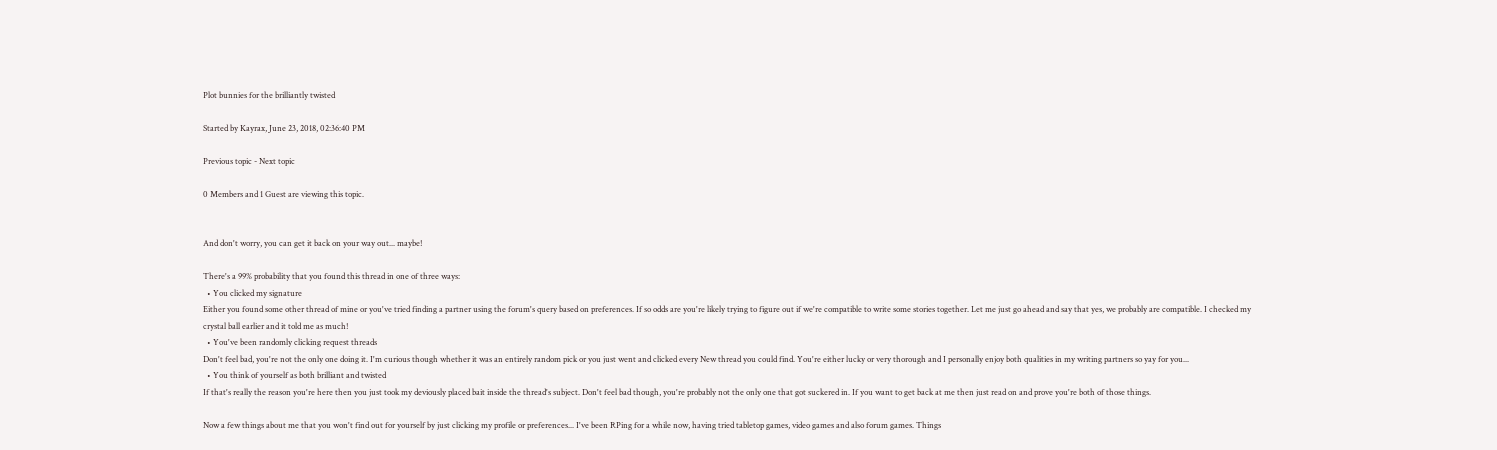Plot bunnies for the brilliantly twisted

Started by Kayrax, June 23, 2018, 02:36:40 PM

Previous topic - Next topic

0 Members and 1 Guest are viewing this topic.


And don't worry, you can get it back on your way out... maybe!

There's a 99% probability that you found this thread in one of three ways:
  • You clicked my signature
Either you found some other thread of mine or you've tried finding a partner using the forum's query based on preferences. If so odds are you're likely trying to figure out if we're compatible to write some stories together. Let me just go ahead and say that yes, we probably are compatible. I checked my crystal ball earlier and it told me as much!
  • You've been randomly clicking request threads
Don't feel bad, you're not the only one doing it. I'm curious though whether it was an entirely random pick or you just went and clicked every New thread you could find. You're either lucky or very thorough and I personally enjoy both qualities in my writing partners so yay for you...
  • You think of yourself as both brilliant and twisted
If that's really the reason you're here then you just took my deviously placed bait inside the thread's subject. Don't feel bad though, you're probably not the only one that got suckered in. If you want to get back at me then just read on and prove you're both of those things.

Now a few things about me that you won't find out for yourself by just clicking my profile or preferences... I've been RPing for a while now, having tried tabletop games, video games and also forum games. Things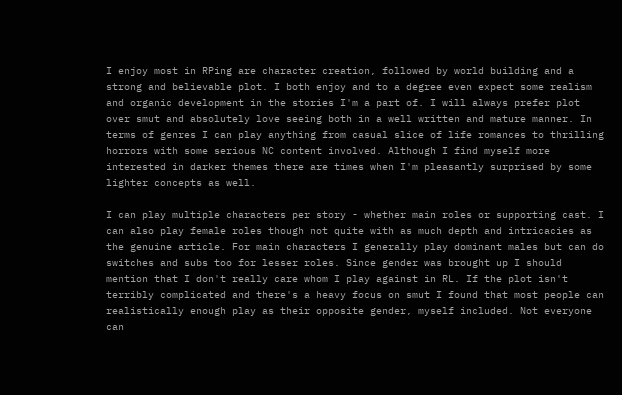I enjoy most in RPing are character creation, followed by world building and a strong and believable plot. I both enjoy and to a degree even expect some realism and organic development in the stories I'm a part of. I will always prefer plot over smut and absolutely love seeing both in a well written and mature manner. In terms of genres I can play anything from casual slice of life romances to thrilling horrors with some serious NC content involved. Although I find myself more interested in darker themes there are times when I'm pleasantly surprised by some lighter concepts as well.

I can play multiple characters per story - whether main roles or supporting cast. I can also play female roles though not quite with as much depth and intricacies as the genuine article. For main characters I generally play dominant males but can do switches and subs too for lesser roles. Since gender was brought up I should mention that I don't really care whom I play against in RL. If the plot isn't terribly complicated and there's a heavy focus on smut I found that most people can realistically enough play as their opposite gender, myself included. Not everyone can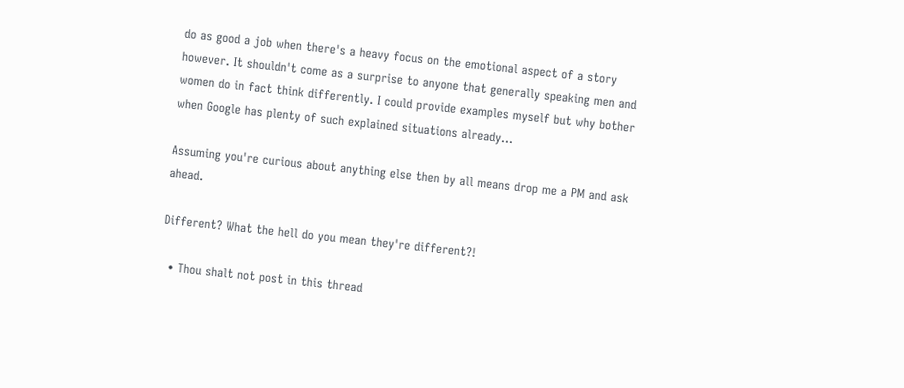do as good a job when there's a heavy focus on the emotional aspect of a story however. It shouldn't come as a surprise to anyone that generally speaking men and women do in fact think differently. I could provide examples myself but why bother when Google has plenty of such explained situations already...

Assuming you're curious about anything else then by all means drop me a PM and ask ahead.

Different? What the hell do you mean they're different?!

  • Thou shalt not post in this thread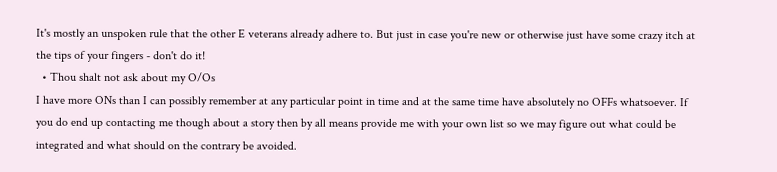It's mostly an unspoken rule that the other E veterans already adhere to. But just in case you're new or otherwise just have some crazy itch at the tips of your fingers - don't do it!
  • Thou shalt not ask about my O/Os
I have more ONs than I can possibly remember at any particular point in time and at the same time have absolutely no OFFs whatsoever. If you do end up contacting me though about a story then by all means provide me with your own list so we may figure out what could be integrated and what should on the contrary be avoided.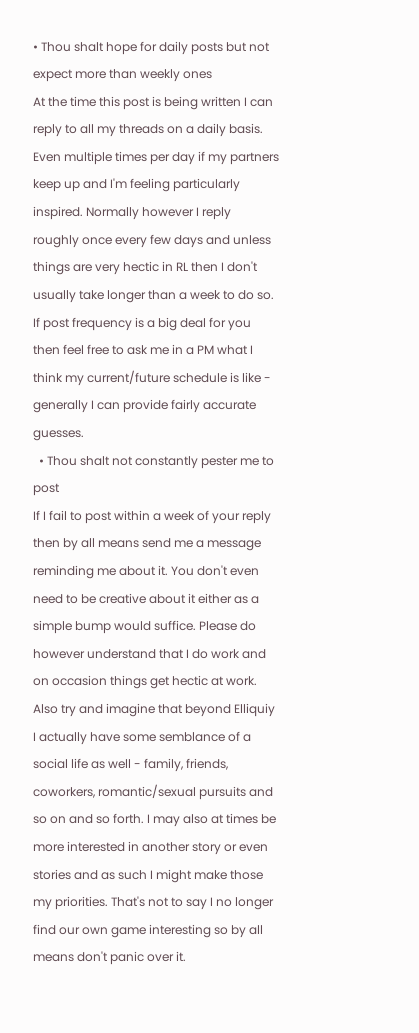• Thou shalt hope for daily posts but not expect more than weekly ones
At the time this post is being written I can reply to all my threads on a daily basis. Even multiple times per day if my partners keep up and I'm feeling particularly inspired. Normally however I reply roughly once every few days and unless things are very hectic in RL then I don't usually take longer than a week to do so. If post frequency is a big deal for you then feel free to ask me in a PM what I think my current/future schedule is like - generally I can provide fairly accurate guesses.
  • Thou shalt not constantly pester me to post
If I fail to post within a week of your reply then by all means send me a message reminding me about it. You don't even need to be creative about it either as a simple bump would suffice. Please do however understand that I do work and on occasion things get hectic at work. Also try and imagine that beyond Elliquiy I actually have some semblance of a social life as well - family, friends, coworkers, romantic/sexual pursuits and so on and so forth. I may also at times be more interested in another story or even stories and as such I might make those my priorities. That's not to say I no longer find our own game interesting so by all means don't panic over it.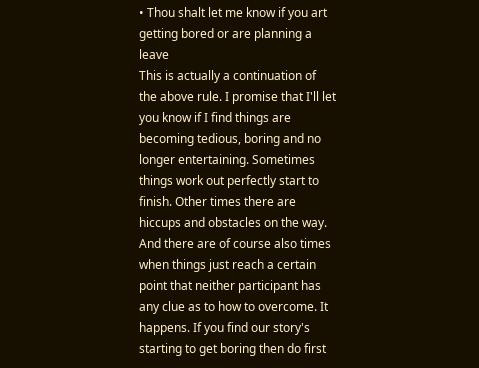• Thou shalt let me know if you art getting bored or are planning a leave
This is actually a continuation of the above rule. I promise that I'll let you know if I find things are becoming tedious, boring and no longer entertaining. Sometimes things work out perfectly start to finish. Other times there are hiccups and obstacles on the way. And there are of course also times when things just reach a certain point that neither participant has any clue as to how to overcome. It happens. If you find our story's starting to get boring then do first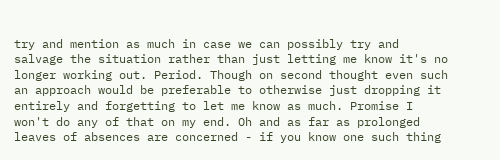try and mention as much in case we can possibly try and salvage the situation rather than just letting me know it's no longer working out. Period. Though on second thought even such an approach would be preferable to otherwise just dropping it entirely and forgetting to let me know as much. Promise I won't do any of that on my end. Oh and as far as prolonged leaves of absences are concerned - if you know one such thing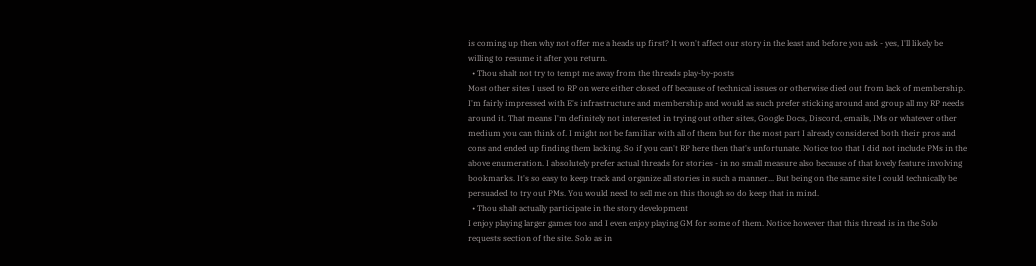is coming up then why not offer me a heads up first? It won't affect our story in the least and before you ask - yes, I'll likely be willing to resume it after you return.
  • Thou shalt not try to tempt me away from the threads play-by-posts
Most other sites I used to RP on were either closed off because of technical issues or otherwise died out from lack of membership. I'm fairly impressed with E's infrastructure and membership and would as such prefer sticking around and group all my RP needs around it. That means I'm definitely not interested in trying out other sites, Google Docs, Discord, emails, IMs or whatever other medium you can think of. I might not be familiar with all of them but for the most part I already considered both their pros and cons and ended up finding them lacking. So if you can't RP here then that's unfortunate. Notice too that I did not include PMs in the above enumeration. I absolutely prefer actual threads for stories - in no small measure also because of that lovely feature involving bookmarks. It's so easy to keep track and organize all stories in such a manner... But being on the same site I could technically be persuaded to try out PMs. You would need to sell me on this though so do keep that in mind.
  • Thou shalt actually participate in the story development
I enjoy playing larger games too and I even enjoy playing GM for some of them. Notice however that this thread is in the Solo requests section of the site. Solo as in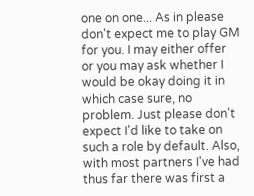one on one... As in please don't expect me to play GM for you. I may either offer or you may ask whether I would be okay doing it in which case sure, no problem. Just please don't expect I'd like to take on such a role by default. Also, with most partners I've had thus far there was first a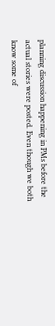planning discussion happening in PMs before the actual stories were posted. Even though we both know some of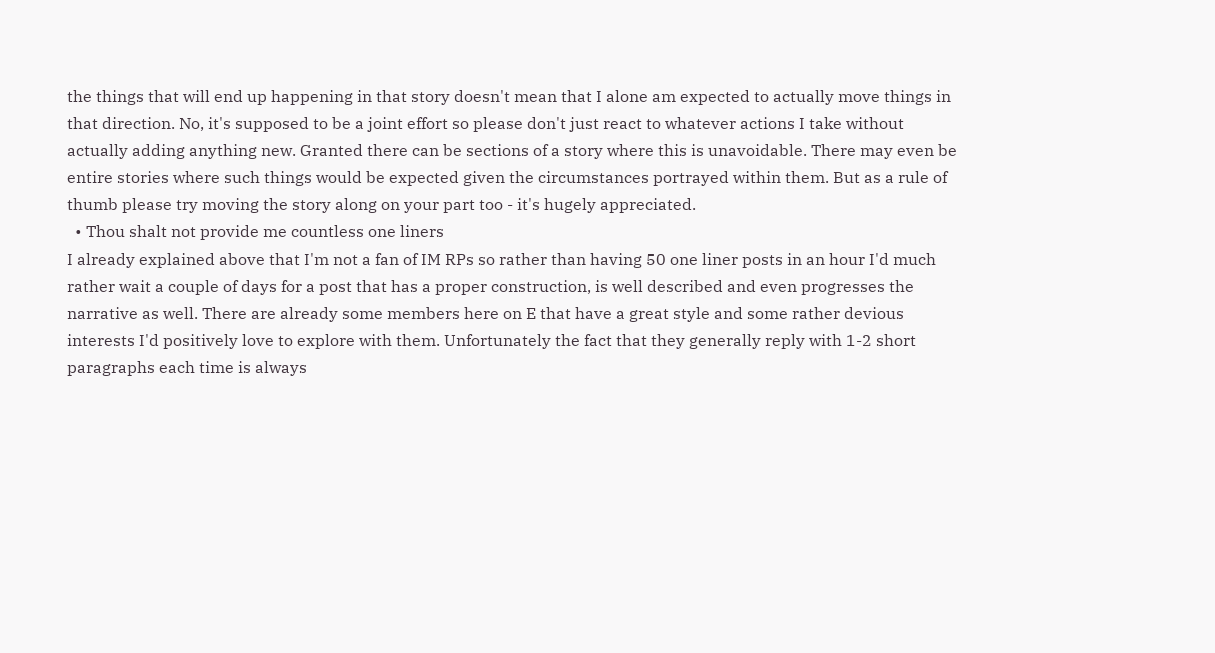the things that will end up happening in that story doesn't mean that I alone am expected to actually move things in that direction. No, it's supposed to be a joint effort so please don't just react to whatever actions I take without actually adding anything new. Granted there can be sections of a story where this is unavoidable. There may even be entire stories where such things would be expected given the circumstances portrayed within them. But as a rule of thumb please try moving the story along on your part too - it's hugely appreciated.
  • Thou shalt not provide me countless one liners
I already explained above that I'm not a fan of IM RPs so rather than having 50 one liner posts in an hour I'd much rather wait a couple of days for a post that has a proper construction, is well described and even progresses the narrative as well. There are already some members here on E that have a great style and some rather devious interests I'd positively love to explore with them. Unfortunately the fact that they generally reply with 1-2 short paragraphs each time is always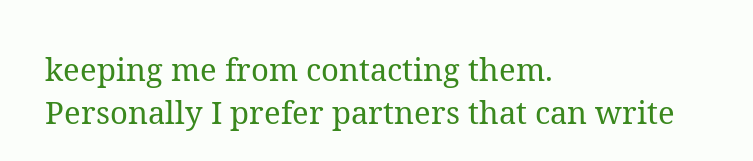keeping me from contacting them. Personally I prefer partners that can write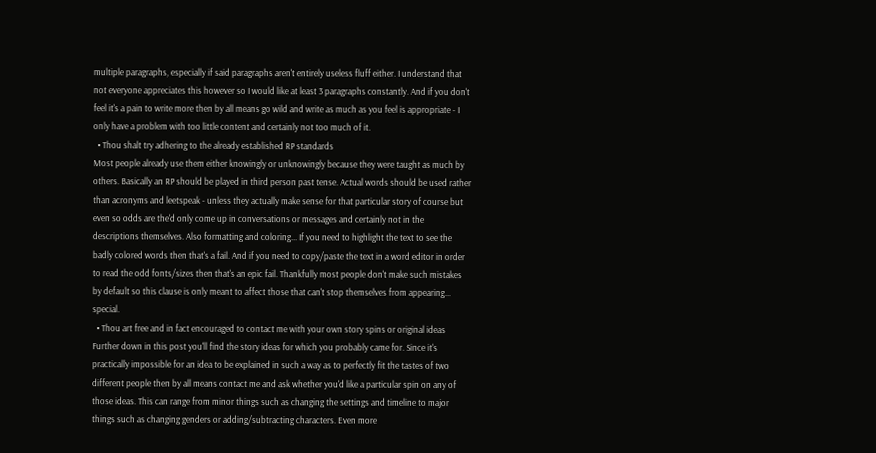multiple paragraphs, especially if said paragraphs aren't entirely useless fluff either. I understand that not everyone appreciates this however so I would like at least 3 paragraphs constantly. And if you don't feel it's a pain to write more then by all means go wild and write as much as you feel is appropriate - I only have a problem with too little content and certainly not too much of it.
  • Thou shalt try adhering to the already established RP standards
Most people already use them either knowingly or unknowingly because they were taught as much by others. Basically an RP should be played in third person past tense. Actual words should be used rather than acronyms and leetspeak - unless they actually make sense for that particular story of course but even so odds are the'd only come up in conversations or messages and certainly not in the descriptions themselves. Also formatting and coloring... If you need to highlight the text to see the badly colored words then that's a fail. And if you need to copy/paste the text in a word editor in order to read the odd fonts/sizes then that's an epic fail. Thankfully most people don't make such mistakes by default so this clause is only meant to affect those that can't stop themselves from appearing... special.
  • Thou art free and in fact encouraged to contact me with your own story spins or original ideas
Further down in this post you'll find the story ideas for which you probably came for. Since it's practically impossible for an idea to be explained in such a way as to perfectly fit the tastes of two different people then by all means contact me and ask whether you'd like a particular spin on any of those ideas. This can range from minor things such as changing the settings and timeline to major things such as changing genders or adding/subtracting characters. Even more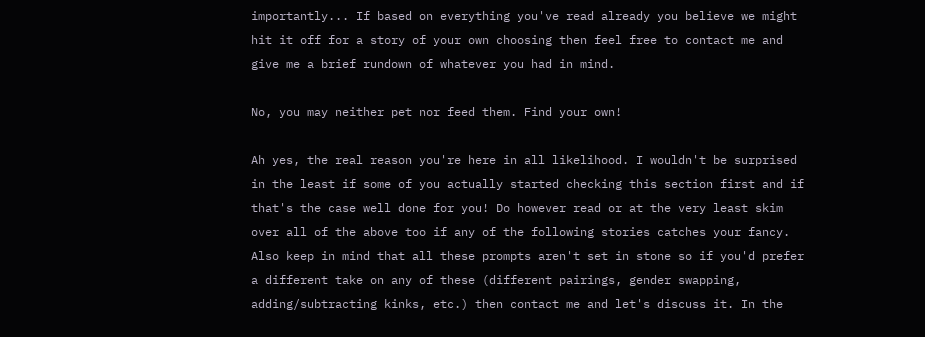importantly... If based on everything you've read already you believe we might hit it off for a story of your own choosing then feel free to contact me and give me a brief rundown of whatever you had in mind.

No, you may neither pet nor feed them. Find your own!

Ah yes, the real reason you're here in all likelihood. I wouldn't be surprised in the least if some of you actually started checking this section first and if that's the case well done for you! Do however read or at the very least skim over all of the above too if any of the following stories catches your fancy. Also keep in mind that all these prompts aren't set in stone so if you'd prefer a different take on any of these (different pairings, gender swapping, adding/subtracting kinks, etc.) then contact me and let's discuss it. In the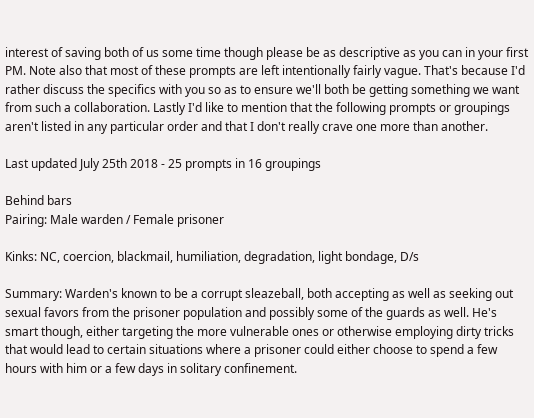interest of saving both of us some time though please be as descriptive as you can in your first PM. Note also that most of these prompts are left intentionally fairly vague. That's because I'd rather discuss the specifics with you so as to ensure we'll both be getting something we want from such a collaboration. Lastly I'd like to mention that the following prompts or groupings aren't listed in any particular order and that I don't really crave one more than another.

Last updated July 25th 2018 - 25 prompts in 16 groupings

Behind bars
Pairing: Male warden / Female prisoner

Kinks: NC, coercion, blackmail, humiliation, degradation, light bondage, D/s

Summary: Warden's known to be a corrupt sleazeball, both accepting as well as seeking out sexual favors from the prisoner population and possibly some of the guards as well. He's smart though, either targeting the more vulnerable ones or otherwise employing dirty tricks that would lead to certain situations where a prisoner could either choose to spend a few hours with him or a few days in solitary confinement.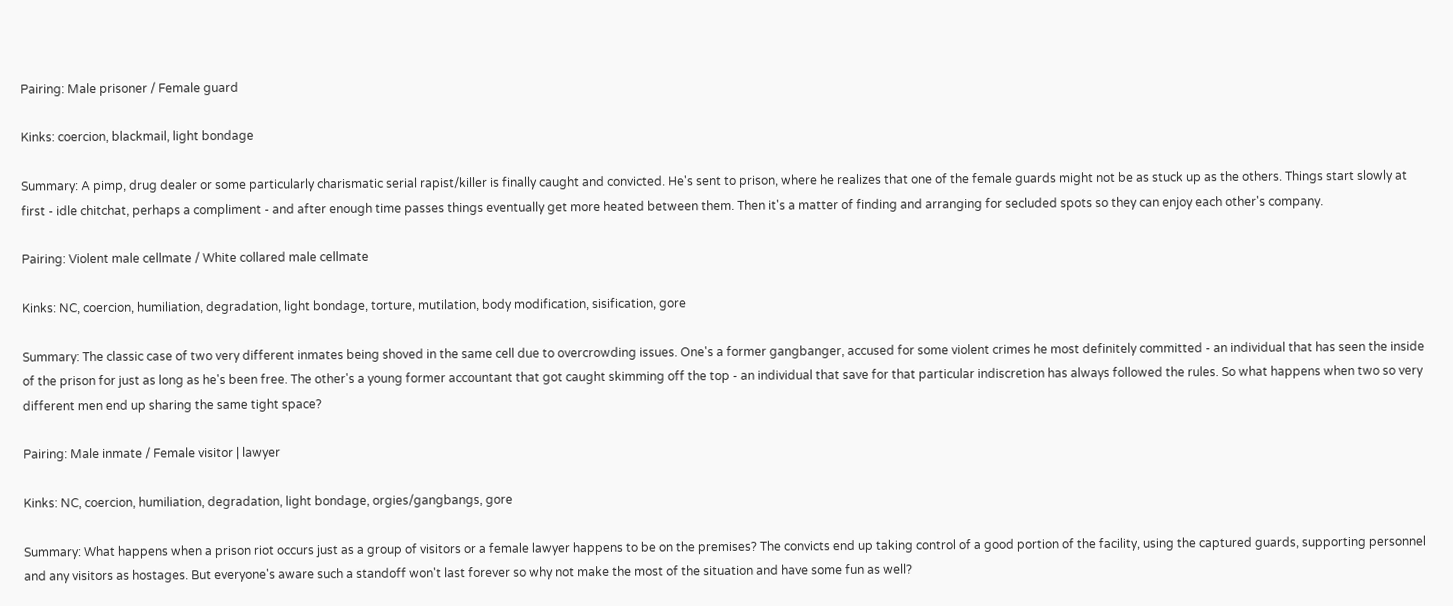Pairing: Male prisoner / Female guard

Kinks: coercion, blackmail, light bondage

Summary: A pimp, drug dealer or some particularly charismatic serial rapist/killer is finally caught and convicted. He's sent to prison, where he realizes that one of the female guards might not be as stuck up as the others. Things start slowly at first - idle chitchat, perhaps a compliment - and after enough time passes things eventually get more heated between them. Then it's a matter of finding and arranging for secluded spots so they can enjoy each other's company.

Pairing: Violent male cellmate / White collared male cellmate

Kinks: NC, coercion, humiliation, degradation, light bondage, torture, mutilation, body modification, sisification, gore

Summary: The classic case of two very different inmates being shoved in the same cell due to overcrowding issues. One's a former gangbanger, accused for some violent crimes he most definitely committed - an individual that has seen the inside of the prison for just as long as he's been free. The other's a young former accountant that got caught skimming off the top - an individual that save for that particular indiscretion has always followed the rules. So what happens when two so very different men end up sharing the same tight space?

Pairing: Male inmate / Female visitor | lawyer

Kinks: NC, coercion, humiliation, degradation, light bondage, orgies/gangbangs, gore

Summary: What happens when a prison riot occurs just as a group of visitors or a female lawyer happens to be on the premises? The convicts end up taking control of a good portion of the facility, using the captured guards, supporting personnel and any visitors as hostages. But everyone's aware such a standoff won't last forever so why not make the most of the situation and have some fun as well?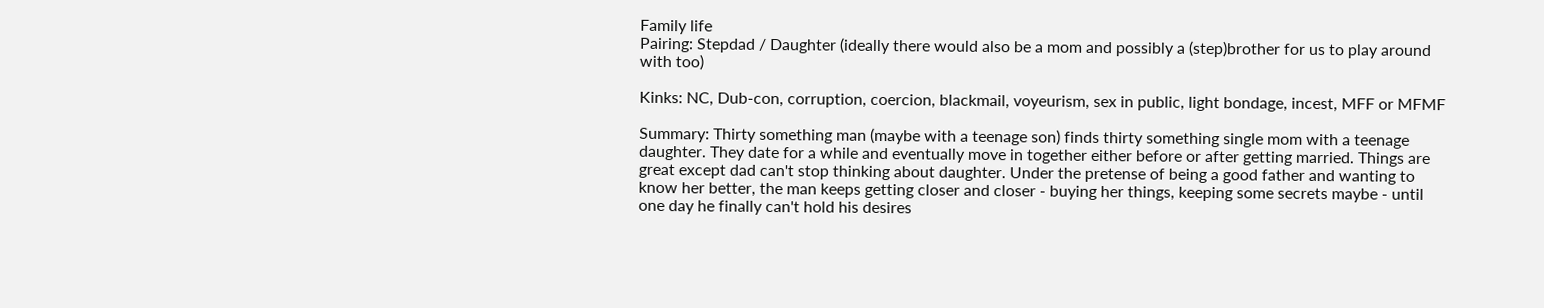Family life
Pairing: Stepdad / Daughter (ideally there would also be a mom and possibly a (step)brother for us to play around with too)

Kinks: NC, Dub-con, corruption, coercion, blackmail, voyeurism, sex in public, light bondage, incest, MFF or MFMF

Summary: Thirty something man (maybe with a teenage son) finds thirty something single mom with a teenage daughter. They date for a while and eventually move in together either before or after getting married. Things are great except dad can't stop thinking about daughter. Under the pretense of being a good father and wanting to know her better, the man keeps getting closer and closer - buying her things, keeping some secrets maybe - until one day he finally can't hold his desires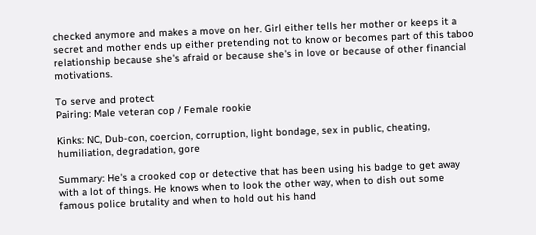checked anymore and makes a move on her. Girl either tells her mother or keeps it a secret and mother ends up either pretending not to know or becomes part of this taboo relationship because she's afraid or because she's in love or because of other financial motivations.

To serve and protect
Pairing: Male veteran cop / Female rookie

Kinks: NC, Dub-con, coercion, corruption, light bondage, sex in public, cheating, humiliation, degradation, gore

Summary: He's a crooked cop or detective that has been using his badge to get away with a lot of things. He knows when to look the other way, when to dish out some famous police brutality and when to hold out his hand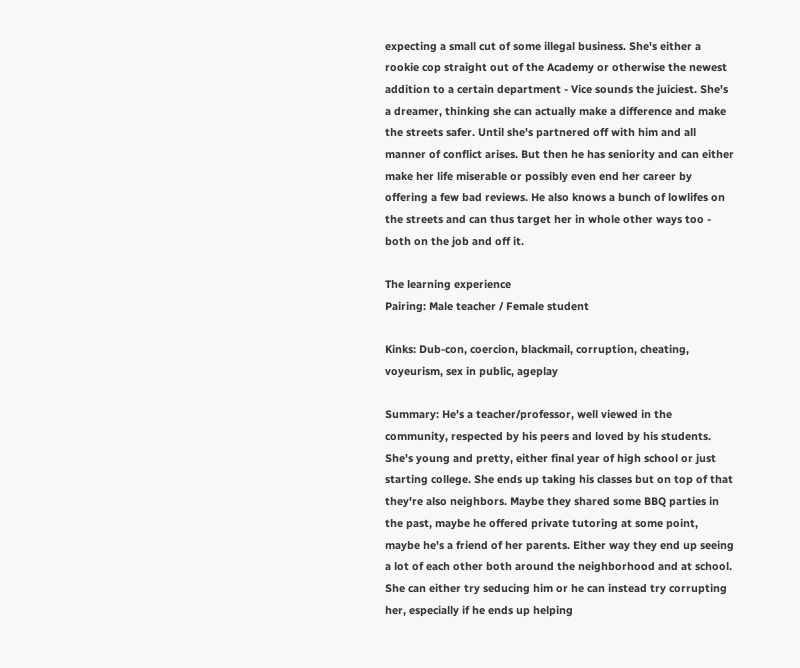expecting a small cut of some illegal business. She's either a rookie cop straight out of the Academy or otherwise the newest addition to a certain department - Vice sounds the juiciest. She's a dreamer, thinking she can actually make a difference and make the streets safer. Until she's partnered off with him and all manner of conflict arises. But then he has seniority and can either make her life miserable or possibly even end her career by offering a few bad reviews. He also knows a bunch of lowlifes on the streets and can thus target her in whole other ways too - both on the job and off it.

The learning experience
Pairing: Male teacher / Female student

Kinks: Dub-con, coercion, blackmail, corruption, cheating, voyeurism, sex in public, ageplay

Summary: He's a teacher/professor, well viewed in the community, respected by his peers and loved by his students. She's young and pretty, either final year of high school or just starting college. She ends up taking his classes but on top of that they're also neighbors. Maybe they shared some BBQ parties in the past, maybe he offered private tutoring at some point, maybe he's a friend of her parents. Either way they end up seeing a lot of each other both around the neighborhood and at school. She can either try seducing him or he can instead try corrupting her, especially if he ends up helping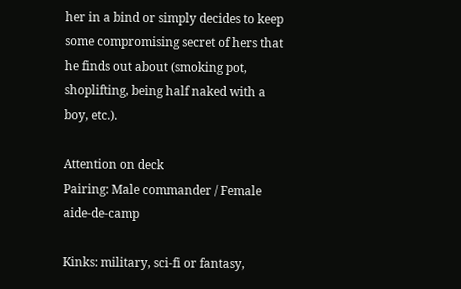her in a bind or simply decides to keep some compromising secret of hers that he finds out about (smoking pot, shoplifting, being half naked with a boy, etc.).

Attention on deck
Pairing: Male commander / Female aide-de-camp

Kinks: military, sci-fi or fantasy,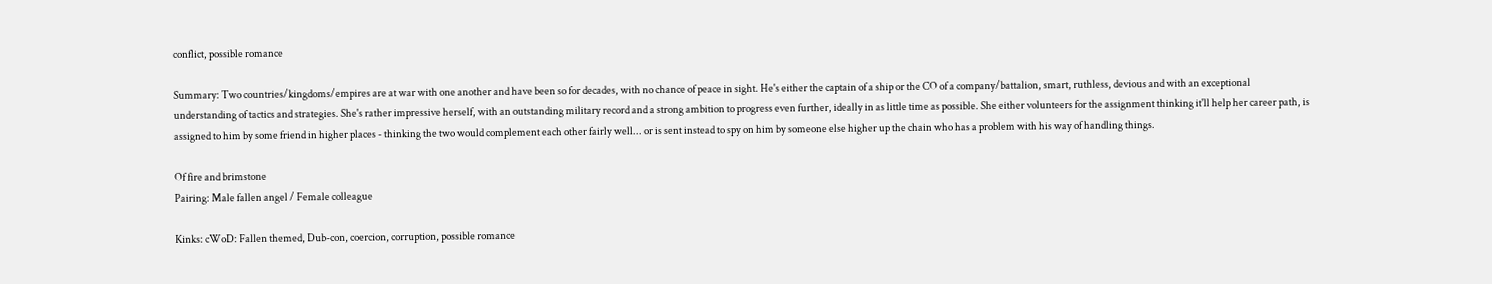conflict, possible romance

Summary: Two countries/kingdoms/empires are at war with one another and have been so for decades, with no chance of peace in sight. He's either the captain of a ship or the CO of a company/battalion, smart, ruthless, devious and with an exceptional understanding of tactics and strategies. She's rather impressive herself, with an outstanding military record and a strong ambition to progress even further, ideally in as little time as possible. She either volunteers for the assignment thinking it'll help her career path, is assigned to him by some friend in higher places - thinking the two would complement each other fairly well... or is sent instead to spy on him by someone else higher up the chain who has a problem with his way of handling things.

Of fire and brimstone
Pairing: Male fallen angel / Female colleague

Kinks: cWoD: Fallen themed, Dub-con, coercion, corruption, possible romance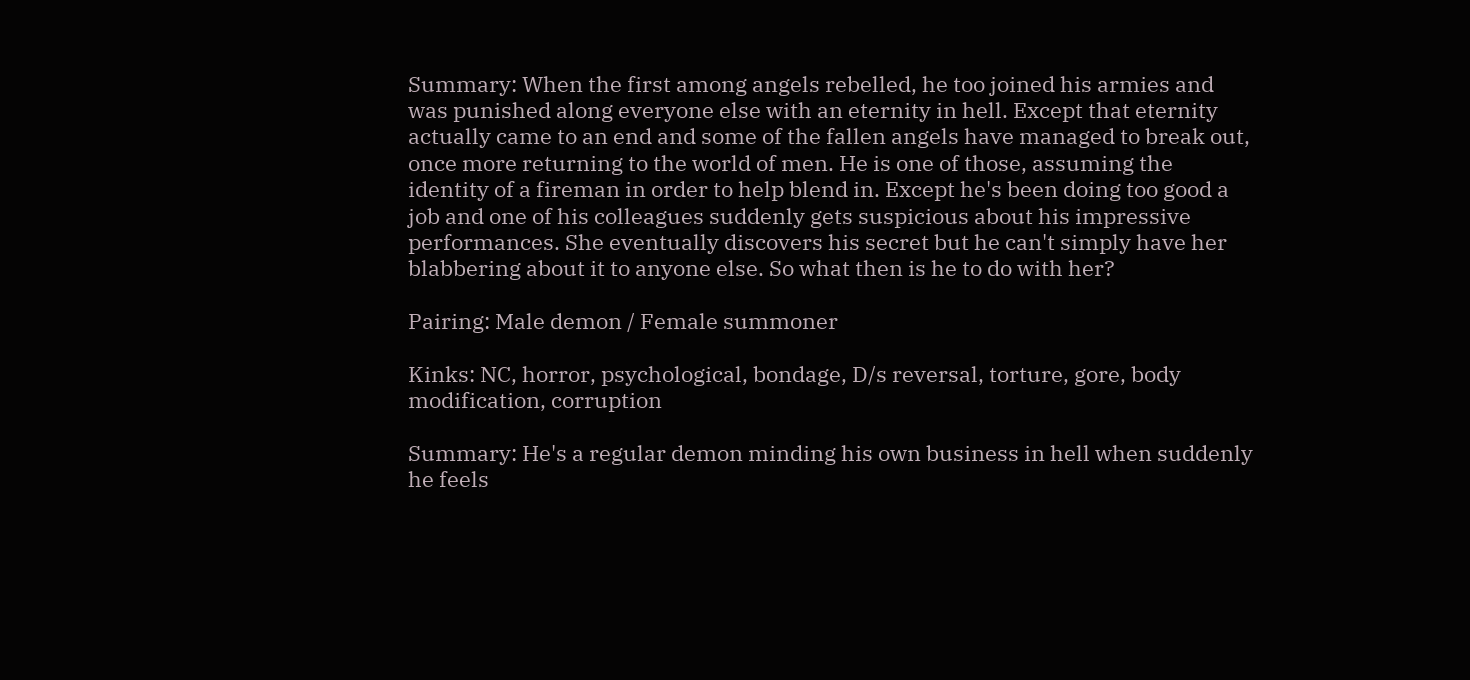Summary: When the first among angels rebelled, he too joined his armies and was punished along everyone else with an eternity in hell. Except that eternity actually came to an end and some of the fallen angels have managed to break out, once more returning to the world of men. He is one of those, assuming the identity of a fireman in order to help blend in. Except he's been doing too good a job and one of his colleagues suddenly gets suspicious about his impressive performances. She eventually discovers his secret but he can't simply have her blabbering about it to anyone else. So what then is he to do with her?

Pairing: Male demon / Female summoner

Kinks: NC, horror, psychological, bondage, D/s reversal, torture, gore, body modification, corruption

Summary: He's a regular demon minding his own business in hell when suddenly he feels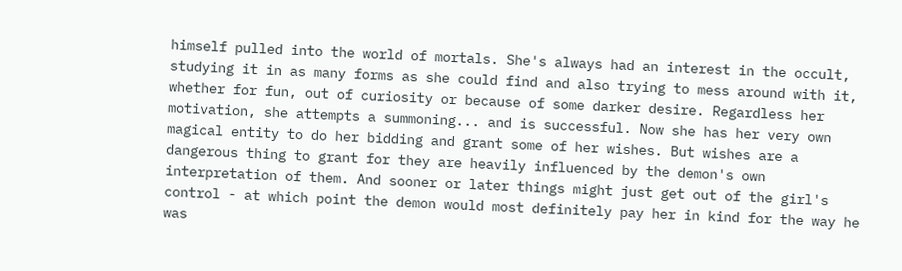himself pulled into the world of mortals. She's always had an interest in the occult, studying it in as many forms as she could find and also trying to mess around with it, whether for fun, out of curiosity or because of some darker desire. Regardless her motivation, she attempts a summoning... and is successful. Now she has her very own magical entity to do her bidding and grant some of her wishes. But wishes are a dangerous thing to grant for they are heavily influenced by the demon's own interpretation of them. And sooner or later things might just get out of the girl's control - at which point the demon would most definitely pay her in kind for the way he was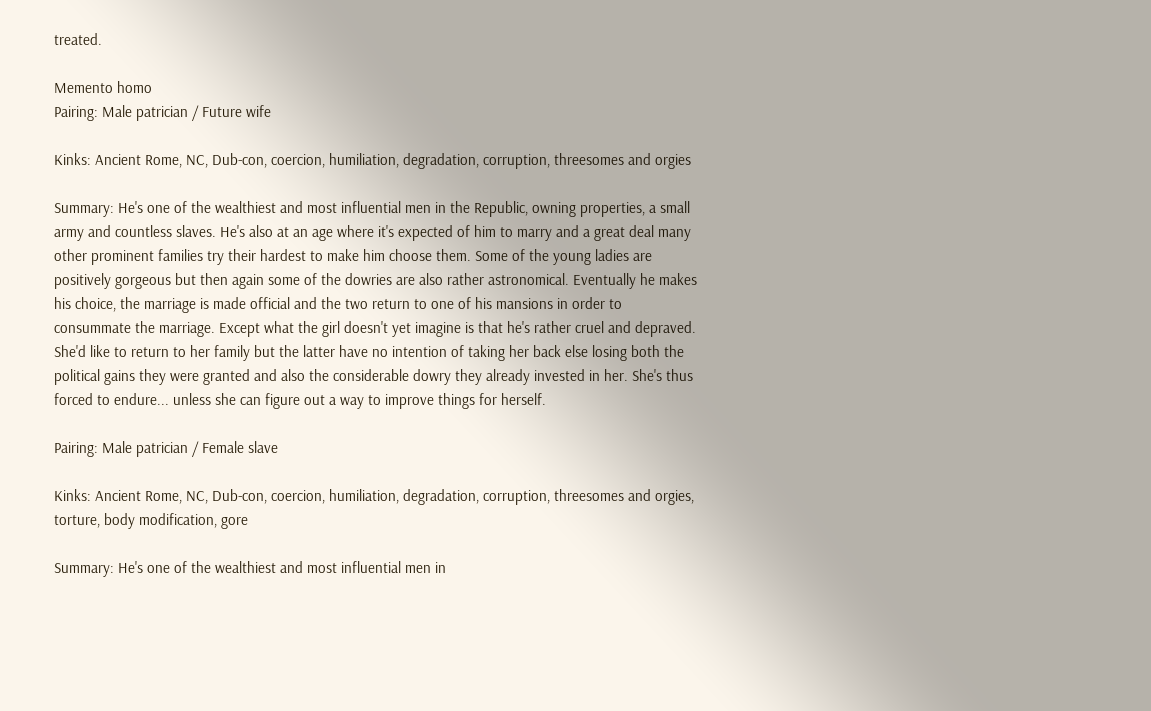treated.

Memento homo
Pairing: Male patrician / Future wife

Kinks: Ancient Rome, NC, Dub-con, coercion, humiliation, degradation, corruption, threesomes and orgies

Summary: He's one of the wealthiest and most influential men in the Republic, owning properties, a small army and countless slaves. He's also at an age where it's expected of him to marry and a great deal many other prominent families try their hardest to make him choose them. Some of the young ladies are positively gorgeous but then again some of the dowries are also rather astronomical. Eventually he makes his choice, the marriage is made official and the two return to one of his mansions in order to consummate the marriage. Except what the girl doesn't yet imagine is that he's rather cruel and depraved. She'd like to return to her family but the latter have no intention of taking her back else losing both the political gains they were granted and also the considerable dowry they already invested in her. She's thus forced to endure... unless she can figure out a way to improve things for herself.

Pairing: Male patrician / Female slave

Kinks: Ancient Rome, NC, Dub-con, coercion, humiliation, degradation, corruption, threesomes and orgies, torture, body modification, gore

Summary: He's one of the wealthiest and most influential men in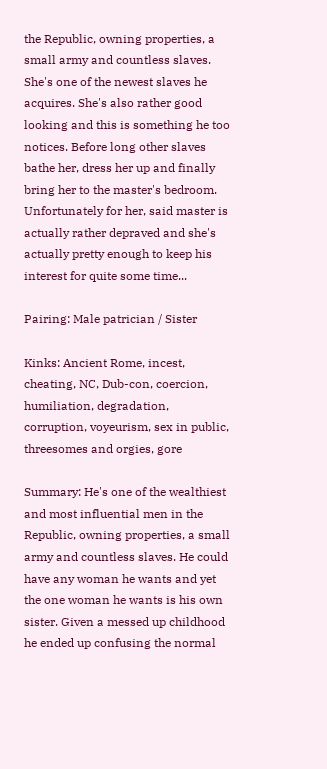the Republic, owning properties, a small army and countless slaves. She's one of the newest slaves he acquires. She's also rather good looking and this is something he too notices. Before long other slaves bathe her, dress her up and finally bring her to the master's bedroom. Unfortunately for her, said master is actually rather depraved and she's actually pretty enough to keep his interest for quite some time...

Pairing: Male patrician / Sister

Kinks: Ancient Rome, incest, cheating, NC, Dub-con, coercion, humiliation, degradation, corruption, voyeurism, sex in public, threesomes and orgies, gore

Summary: He's one of the wealthiest and most influential men in the Republic, owning properties, a small army and countless slaves. He could have any woman he wants and yet the one woman he wants is his own sister. Given a messed up childhood he ended up confusing the normal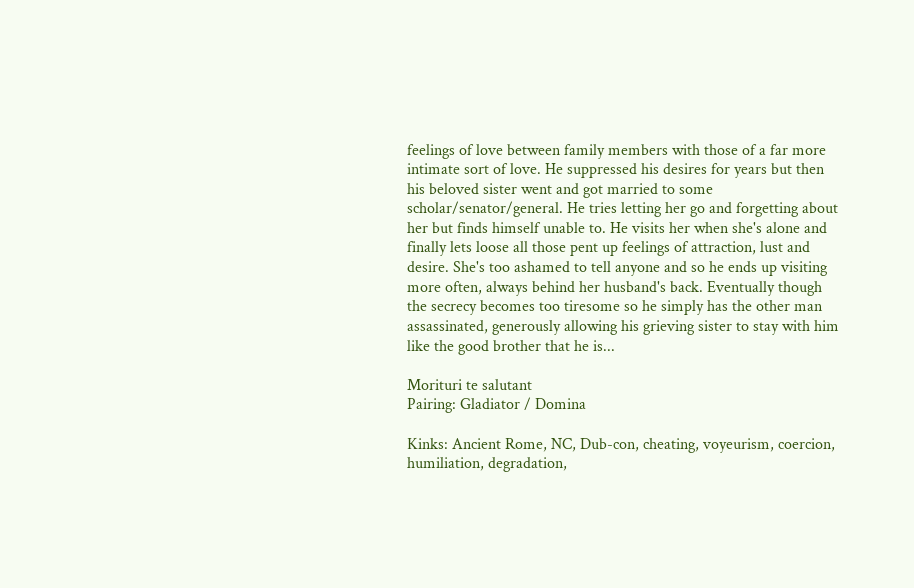feelings of love between family members with those of a far more intimate sort of love. He suppressed his desires for years but then his beloved sister went and got married to some scholar/senator/general. He tries letting her go and forgetting about her but finds himself unable to. He visits her when she's alone and finally lets loose all those pent up feelings of attraction, lust and desire. She's too ashamed to tell anyone and so he ends up visiting more often, always behind her husband's back. Eventually though the secrecy becomes too tiresome so he simply has the other man assassinated, generously allowing his grieving sister to stay with him like the good brother that he is...

Morituri te salutant
Pairing: Gladiator / Domina

Kinks: Ancient Rome, NC, Dub-con, cheating, voyeurism, coercion, humiliation, degradation,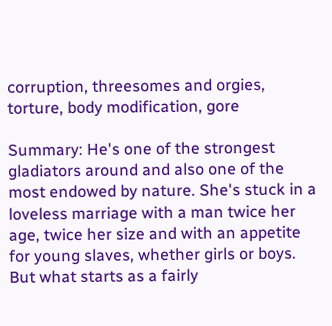corruption, threesomes and orgies, torture, body modification, gore

Summary: He's one of the strongest gladiators around and also one of the most endowed by nature. She's stuck in a loveless marriage with a man twice her age, twice her size and with an appetite for young slaves, whether girls or boys. But what starts as a fairly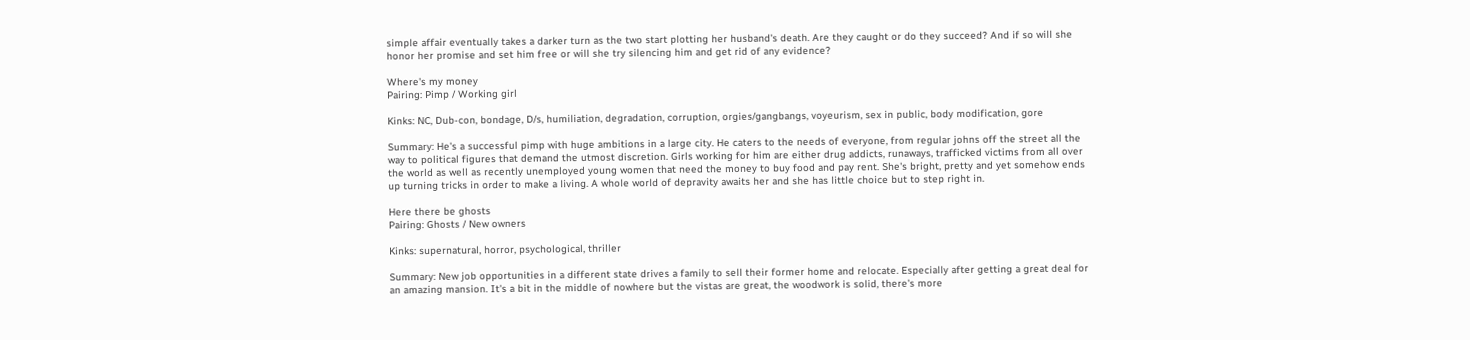simple affair eventually takes a darker turn as the two start plotting her husband's death. Are they caught or do they succeed? And if so will she honor her promise and set him free or will she try silencing him and get rid of any evidence?

Where's my money
Pairing: Pimp / Working girl

Kinks: NC, Dub-con, bondage, D/s, humiliation, degradation, corruption, orgies/gangbangs, voyeurism, sex in public, body modification, gore

Summary: He's a successful pimp with huge ambitions in a large city. He caters to the needs of everyone, from regular johns off the street all the way to political figures that demand the utmost discretion. Girls working for him are either drug addicts, runaways, trafficked victims from all over the world as well as recently unemployed young women that need the money to buy food and pay rent. She's bright, pretty and yet somehow ends up turning tricks in order to make a living. A whole world of depravity awaits her and she has little choice but to step right in.

Here there be ghosts
Pairing: Ghosts / New owners

Kinks: supernatural, horror, psychological, thriller

Summary: New job opportunities in a different state drives a family to sell their former home and relocate. Especially after getting a great deal for an amazing mansion. It's a bit in the middle of nowhere but the vistas are great, the woodwork is solid, there's more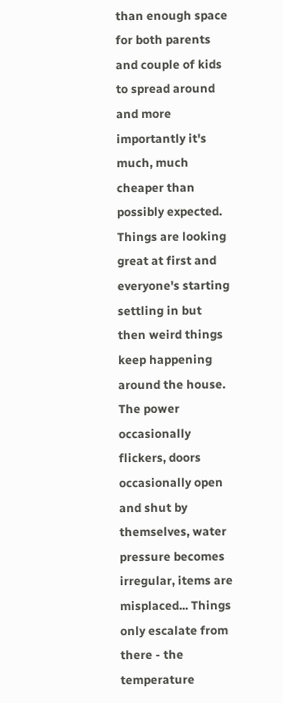than enough space for both parents and couple of kids to spread around and more importantly it's much, much cheaper than possibly expected. Things are looking great at first and everyone's starting settling in but then weird things keep happening around the house. The power occasionally flickers, doors occasionally open and shut by themselves, water pressure becomes irregular, items are misplaced... Things only escalate from there - the temperature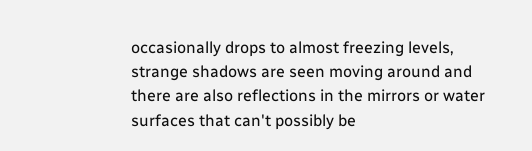occasionally drops to almost freezing levels, strange shadows are seen moving around and there are also reflections in the mirrors or water surfaces that can't possibly be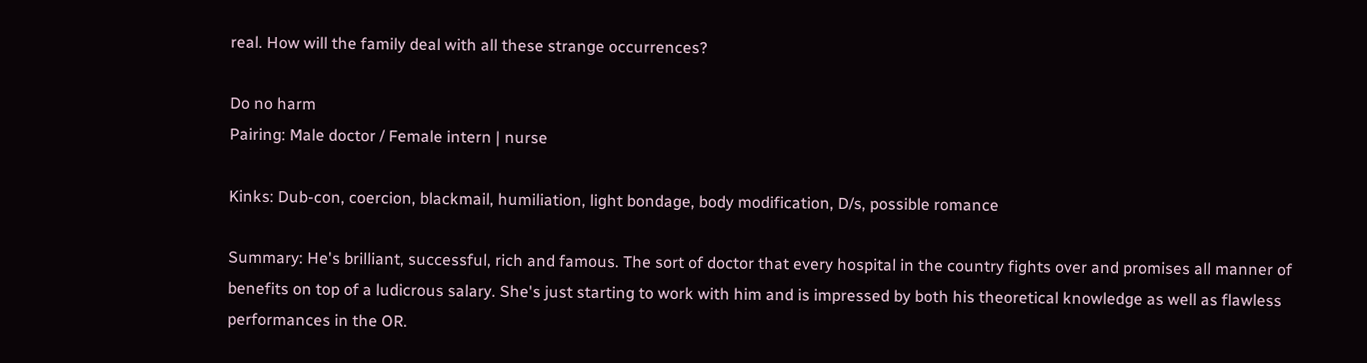real. How will the family deal with all these strange occurrences?

Do no harm
Pairing: Male doctor / Female intern | nurse

Kinks: Dub-con, coercion, blackmail, humiliation, light bondage, body modification, D/s, possible romance

Summary: He's brilliant, successful, rich and famous. The sort of doctor that every hospital in the country fights over and promises all manner of benefits on top of a ludicrous salary. She's just starting to work with him and is impressed by both his theoretical knowledge as well as flawless performances in the OR.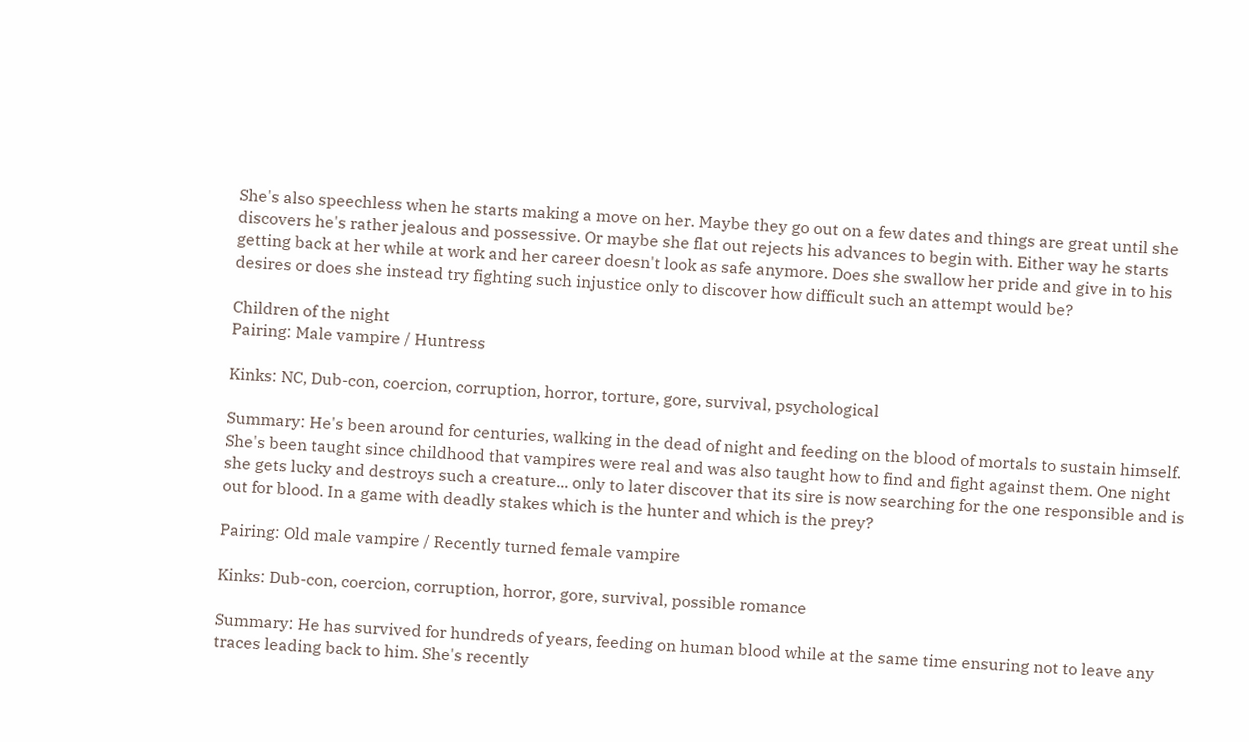She's also speechless when he starts making a move on her. Maybe they go out on a few dates and things are great until she discovers he's rather jealous and possessive. Or maybe she flat out rejects his advances to begin with. Either way he starts getting back at her while at work and her career doesn't look as safe anymore. Does she swallow her pride and give in to his desires or does she instead try fighting such injustice only to discover how difficult such an attempt would be?

Children of the night
Pairing: Male vampire / Huntress

Kinks: NC, Dub-con, coercion, corruption, horror, torture, gore, survival, psychological

Summary: He's been around for centuries, walking in the dead of night and feeding on the blood of mortals to sustain himself. She's been taught since childhood that vampires were real and was also taught how to find and fight against them. One night she gets lucky and destroys such a creature... only to later discover that its sire is now searching for the one responsible and is out for blood. In a game with deadly stakes which is the hunter and which is the prey?

Pairing: Old male vampire / Recently turned female vampire

Kinks: Dub-con, coercion, corruption, horror, gore, survival, possible romance

Summary: He has survived for hundreds of years, feeding on human blood while at the same time ensuring not to leave any traces leading back to him. She's recently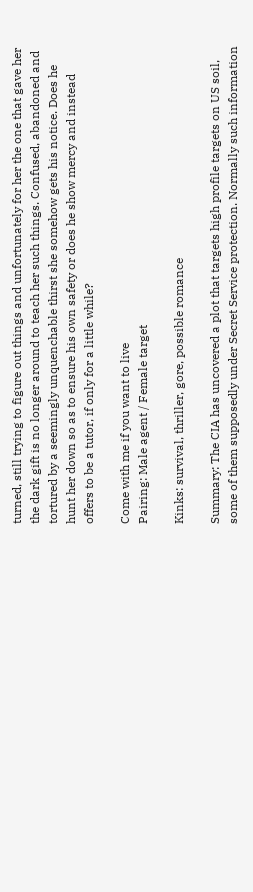turned, still trying to figure out things and unfortunately for her the one that gave her the dark gift is no longer around to teach her such things. Confused, abandoned and tortured by a seemingly unquenchable thirst she somehow gets his notice. Does he hunt her down so as to ensure his own safety or does he show mercy and instead offers to be a tutor, if only for a little while?

Come with me if you want to live
Pairing: Male agent / Female target

Kinks: survival, thriller, gore, possible romance

Summary: The CIA has uncovered a plot that targets high profile targets on US soil, some of them supposedly under Secret Service protection. Normally such information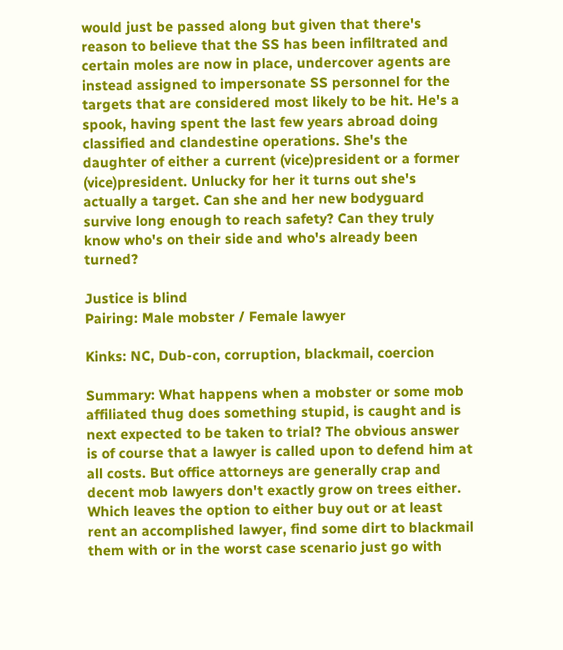would just be passed along but given that there's reason to believe that the SS has been infiltrated and certain moles are now in place, undercover agents are instead assigned to impersonate SS personnel for the targets that are considered most likely to be hit. He's a spook, having spent the last few years abroad doing classified and clandestine operations. She's the daughter of either a current (vice)president or a former (vice)president. Unlucky for her it turns out she's actually a target. Can she and her new bodyguard survive long enough to reach safety? Can they truly know who's on their side and who's already been turned?

Justice is blind
Pairing: Male mobster / Female lawyer

Kinks: NC, Dub-con, corruption, blackmail, coercion

Summary: What happens when a mobster or some mob affiliated thug does something stupid, is caught and is next expected to be taken to trial? The obvious answer is of course that a lawyer is called upon to defend him at all costs. But office attorneys are generally crap and decent mob lawyers don't exactly grow on trees either. Which leaves the option to either buy out or at least rent an accomplished lawyer, find some dirt to blackmail them with or in the worst case scenario just go with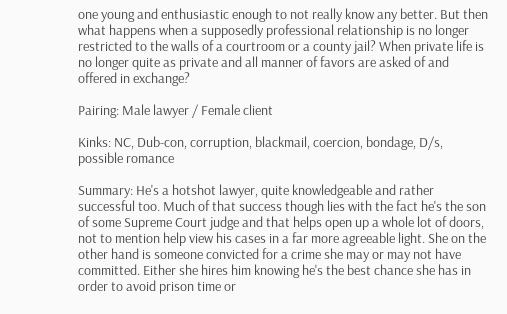one young and enthusiastic enough to not really know any better. But then what happens when a supposedly professional relationship is no longer restricted to the walls of a courtroom or a county jail? When private life is no longer quite as private and all manner of favors are asked of and offered in exchange?

Pairing: Male lawyer / Female client

Kinks: NC, Dub-con, corruption, blackmail, coercion, bondage, D/s, possible romance

Summary: He's a hotshot lawyer, quite knowledgeable and rather successful too. Much of that success though lies with the fact he's the son of some Supreme Court judge and that helps open up a whole lot of doors, not to mention help view his cases in a far more agreeable light. She on the other hand is someone convicted for a crime she may or may not have committed. Either she hires him knowing he's the best chance she has in order to avoid prison time or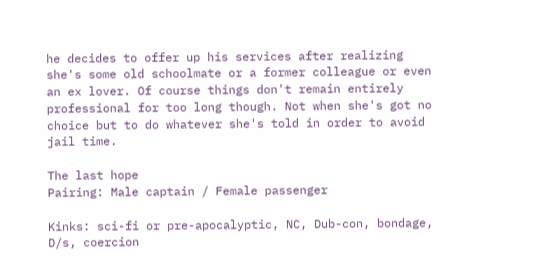he decides to offer up his services after realizing she's some old schoolmate or a former colleague or even an ex lover. Of course things don't remain entirely professional for too long though. Not when she's got no choice but to do whatever she's told in order to avoid jail time.

The last hope
Pairing: Male captain / Female passenger

Kinks: sci-fi or pre-apocalyptic, NC, Dub-con, bondage, D/s, coercion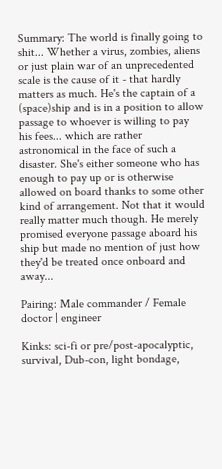Summary: The world is finally going to shit... Whether a virus, zombies, aliens or just plain war of an unprecedented scale is the cause of it - that hardly matters as much. He's the captain of a (space)ship and is in a position to allow passage to whoever is willing to pay his fees... which are rather astronomical in the face of such a disaster. She's either someone who has enough to pay up or is otherwise allowed on board thanks to some other kind of arrangement. Not that it would really matter much though. He merely promised everyone passage aboard his ship but made no mention of just how they'd be treated once onboard and away...

Pairing: Male commander / Female doctor | engineer

Kinks: sci-fi or pre/post-apocalyptic, survival, Dub-con, light bondage,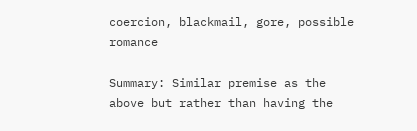coercion, blackmail, gore, possible romance

Summary: Similar premise as the above but rather than having the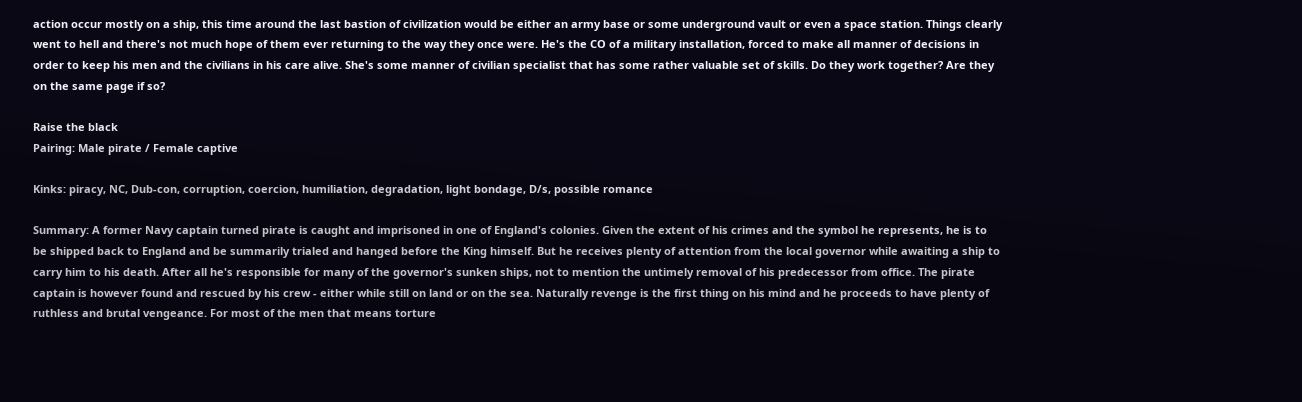action occur mostly on a ship, this time around the last bastion of civilization would be either an army base or some underground vault or even a space station. Things clearly went to hell and there's not much hope of them ever returning to the way they once were. He's the CO of a military installation, forced to make all manner of decisions in order to keep his men and the civilians in his care alive. She's some manner of civilian specialist that has some rather valuable set of skills. Do they work together? Are they on the same page if so?

Raise the black
Pairing: Male pirate / Female captive

Kinks: piracy, NC, Dub-con, corruption, coercion, humiliation, degradation, light bondage, D/s, possible romance

Summary: A former Navy captain turned pirate is caught and imprisoned in one of England's colonies. Given the extent of his crimes and the symbol he represents, he is to be shipped back to England and be summarily trialed and hanged before the King himself. But he receives plenty of attention from the local governor while awaiting a ship to carry him to his death. After all he's responsible for many of the governor's sunken ships, not to mention the untimely removal of his predecessor from office. The pirate captain is however found and rescued by his crew - either while still on land or on the sea. Naturally revenge is the first thing on his mind and he proceeds to have plenty of ruthless and brutal vengeance. For most of the men that means torture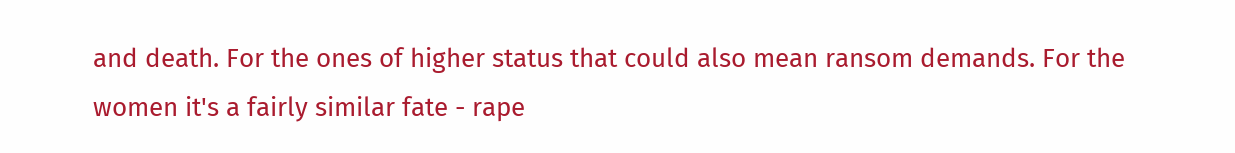and death. For the ones of higher status that could also mean ransom demands. For the women it's a fairly similar fate - rape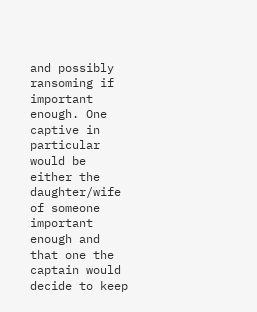and possibly ransoming if important enough. One captive in particular would be either the daughter/wife of someone important enough and that one the captain would decide to keep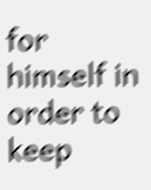for himself in order to keep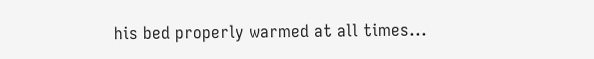his bed properly warmed at all times...